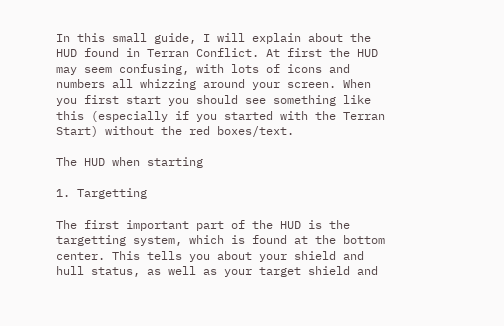In this small guide, I will explain about the HUD found in Terran Conflict. At first the HUD may seem confusing, with lots of icons and numbers all whizzing around your screen. When you first start you should see something like this (especially if you started with the Terran Start) without the red boxes/text.

The HUD when starting

1. Targetting

The first important part of the HUD is the targetting system, which is found at the bottom center. This tells you about your shield and hull status, as well as your target shield and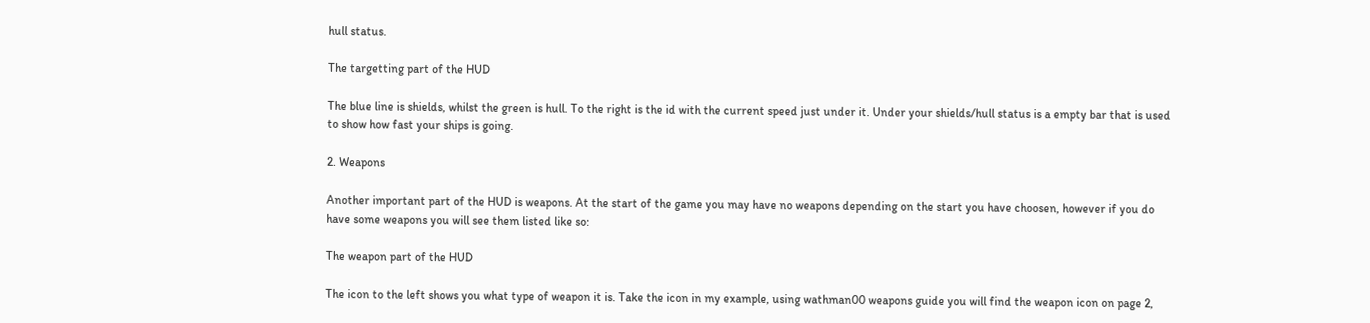hull status.

The targetting part of the HUD

The blue line is shields, whilst the green is hull. To the right is the id with the current speed just under it. Under your shields/hull status is a empty bar that is used to show how fast your ships is going.

2. Weapons

Another important part of the HUD is weapons. At the start of the game you may have no weapons depending on the start you have choosen, however if you do have some weapons you will see them listed like so:

The weapon part of the HUD

The icon to the left shows you what type of weapon it is. Take the icon in my example, using wathman00 weapons guide you will find the weapon icon on page 2,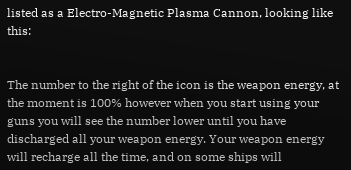listed as a Electro-Magnetic Plasma Cannon, looking like this:


The number to the right of the icon is the weapon energy, at the moment is 100% however when you start using your guns you will see the number lower until you have discharged all your weapon energy. Your weapon energy will recharge all the time, and on some ships will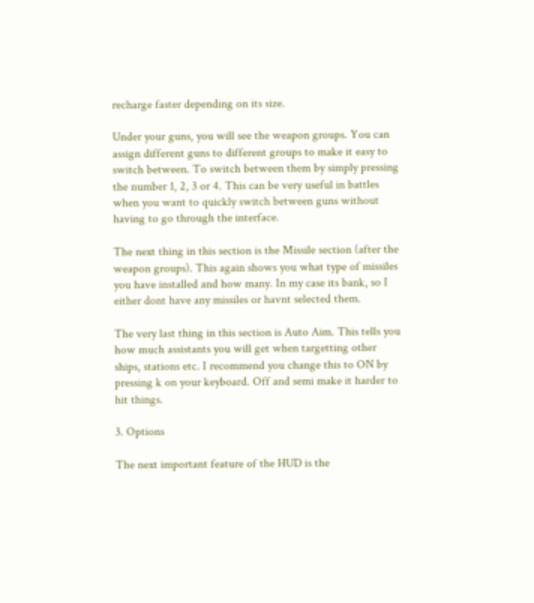recharge faster depending on its size.

Under your guns, you will see the weapon groups. You can assign different guns to different groups to make it easy to switch between. To switch between them by simply pressing the number 1, 2, 3 or 4. This can be very useful in battles when you want to quickly switch between guns without having to go through the interface.

The next thing in this section is the Missile section (after the weapon groups). This again shows you what type of missiles you have installed and how many. In my case its bank, so I either dont have any missiles or havnt selected them.

The very last thing in this section is Auto Aim. This tells you how much assistants you will get when targetting other ships, stations etc. I recommend you change this to ON by pressing k on your keyboard. Off and semi make it harder to hit things.

3. Options

The next important feature of the HUD is the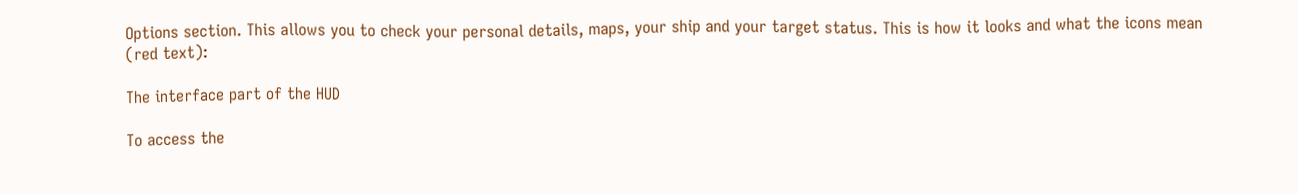Options section. This allows you to check your personal details, maps, your ship and your target status. This is how it looks and what the icons mean (red text):

The interface part of the HUD

To access the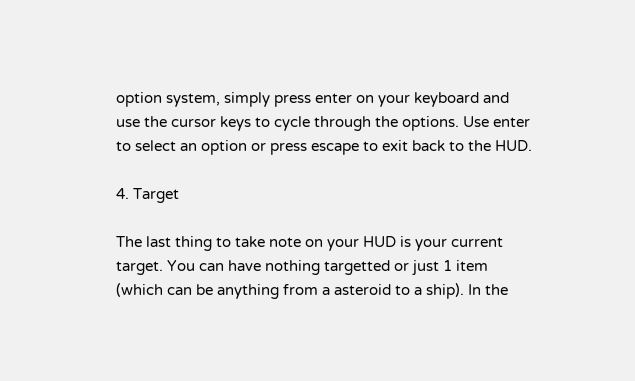option system, simply press enter on your keyboard and use the cursor keys to cycle through the options. Use enter to select an option or press escape to exit back to the HUD.

4. Target

The last thing to take note on your HUD is your current target. You can have nothing targetted or just 1 item (which can be anything from a asteroid to a ship). In the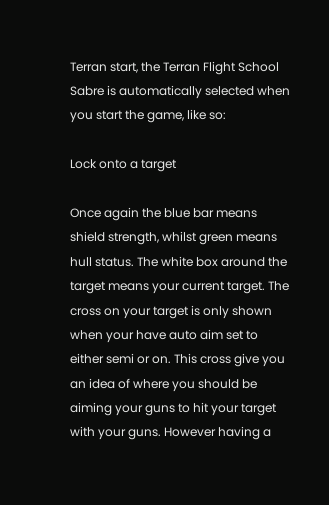Terran start, the Terran Flight School Sabre is automatically selected when you start the game, like so:

Lock onto a target

Once again the blue bar means shield strength, whilst green means hull status. The white box around the target means your current target. The cross on your target is only shown when your have auto aim set to either semi or on. This cross give you an idea of where you should be aiming your guns to hit your target with your guns. However having a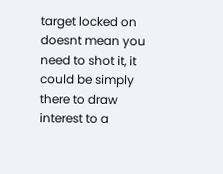target locked on doesnt mean you need to shot it, it could be simply there to draw interest to a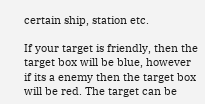certain ship, station etc.

If your target is friendly, then the target box will be blue, however if its a enemy then the target box will be red. The target can be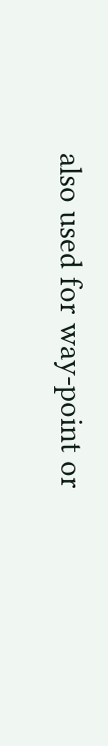also used for way-point or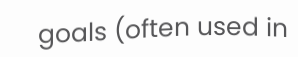goals (often used in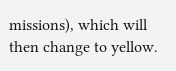missions), which will then change to yellow.